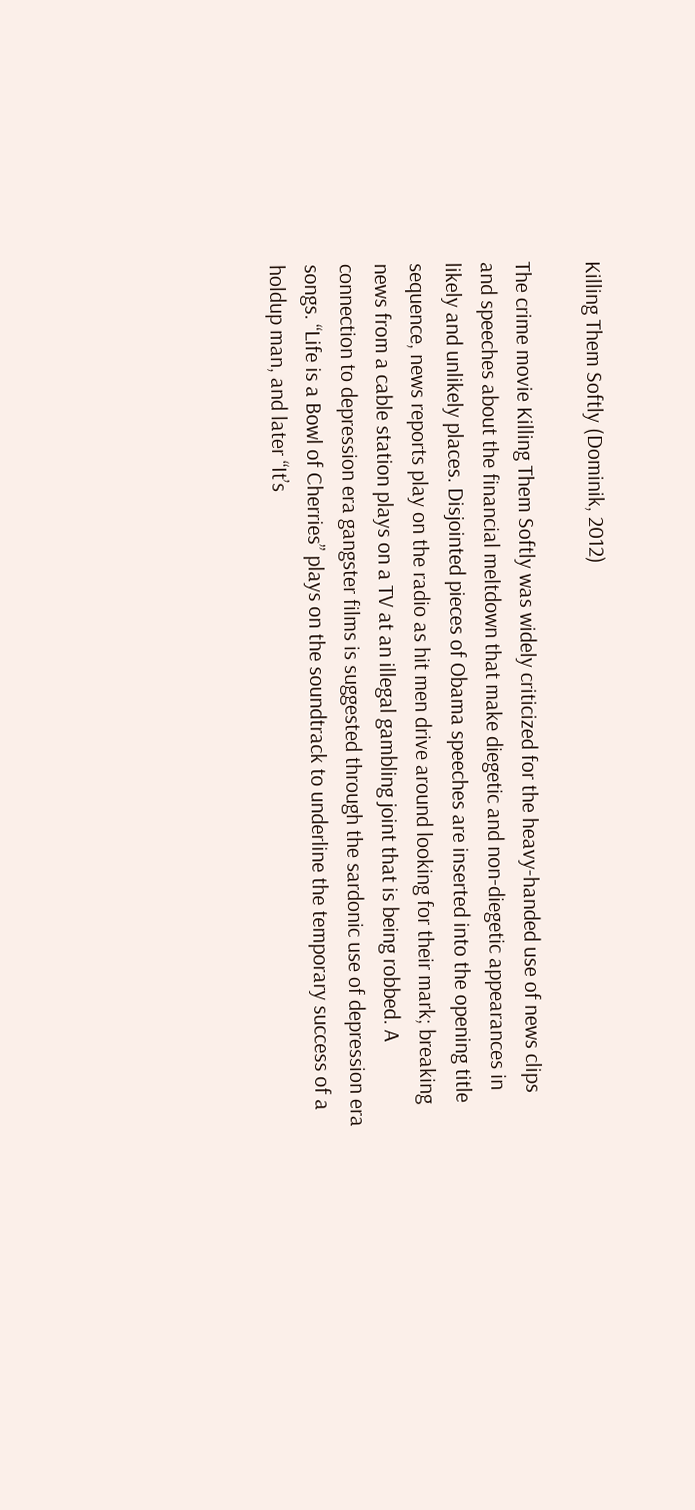Killing Them Softly (Dominik, 2012)

The crime movie Killing Them Softly was widely criticized for the heavy-handed use of news clips and speeches about the financial meltdown that make diegetic and non-diegetic appearances in likely and unlikely places. Disjointed pieces of Obama speeches are inserted into the opening title sequence, news reports play on the radio as hit men drive around looking for their mark; breaking news from a cable station plays on a TV at an illegal gambling joint that is being robbed. A connection to depression era gangster films is suggested through the sardonic use of depression era songs. “Life is a Bowl of Cherries” plays on the soundtrack to underline the temporary success of a holdup man, and later “It’s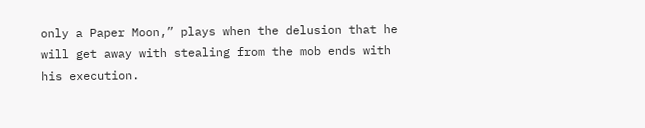only a Paper Moon,” plays when the delusion that he will get away with stealing from the mob ends with his execution.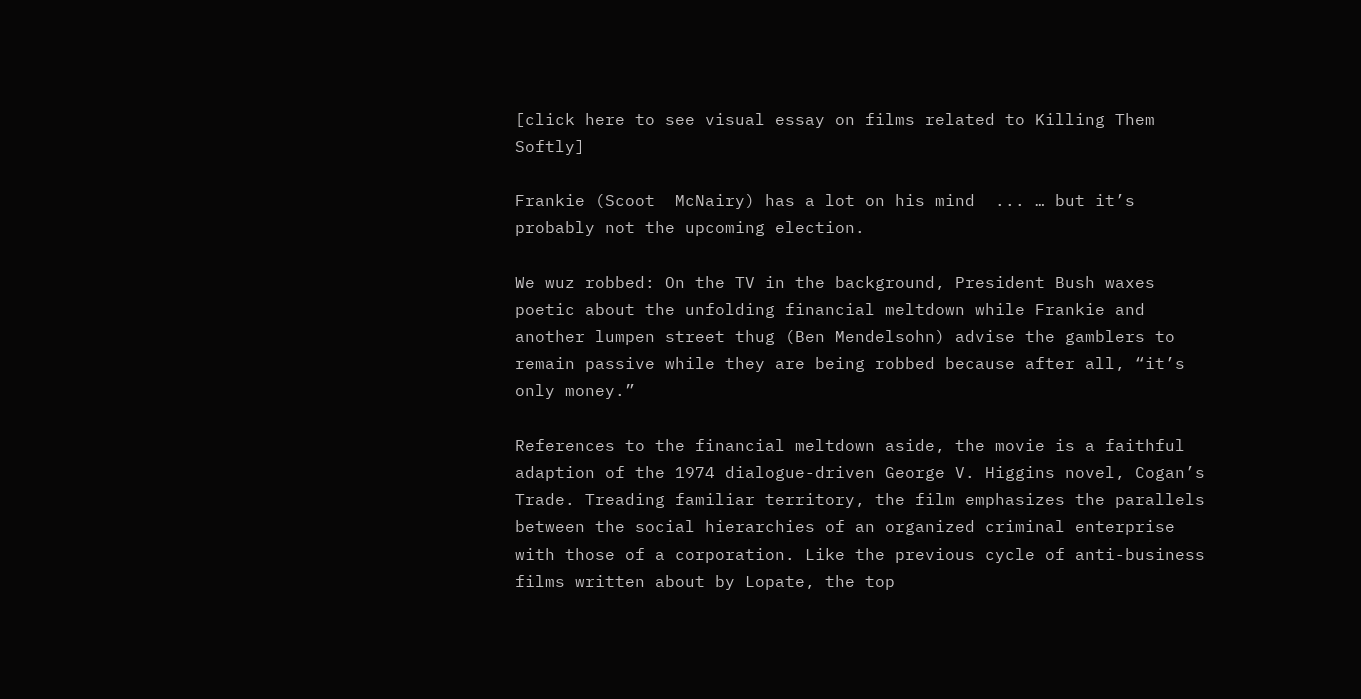[click here to see visual essay on films related to Killing Them Softly]

Frankie (Scoot  McNairy) has a lot on his mind  ... … but it’s probably not the upcoming election.

We wuz robbed: On the TV in the background, President Bush waxes poetic about the unfolding financial meltdown while Frankie and another lumpen street thug (Ben Mendelsohn) advise the gamblers to remain passive while they are being robbed because after all, “it’s only money.”

References to the financial meltdown aside, the movie is a faithful adaption of the 1974 dialogue-driven George V. Higgins novel, Cogan’s Trade. Treading familiar territory, the film emphasizes the parallels between the social hierarchies of an organized criminal enterprise with those of a corporation. Like the previous cycle of anti-business films written about by Lopate, the top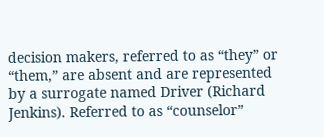decision makers, referred to as “they” or “them,” are absent and are represented by a surrogate named Driver (Richard Jenkins). Referred to as “counselor”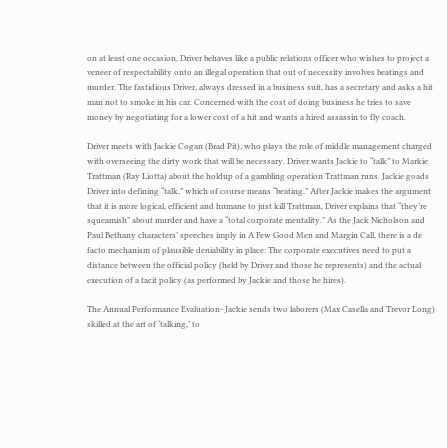on at least one occasion, Driver behaves like a public relations officer who wishes to project a veneer of respectability onto an illegal operation that out of necessity involves beatings and murder. The fastidious Driver, always dressed in a business suit, has a secretary and asks a hit man not to smoke in his car. Concerned with the cost of doing business he tries to save money by negotiating for a lower cost of a hit and wants a hired assassin to fly coach.

Driver meets with Jackie Cogan (Brad Pit), who plays the role of middle management charged with overseeing the dirty work that will be necessary. Driver wants Jackie to “talk” to Markie Trattman (Ray Liotta) about the holdup of a gambling operation Trattman runs. Jackie goads Driver into defining “talk,” which of course means “beating.” After Jackie makes the argument that it is more logical, efficient and humane to just kill Trattman, Driver explains that “they’re squeamish” about murder and have a “total corporate mentality.” As the Jack Nicholson and Paul Bethany characters’ speeches imply in A Few Good Men and Margin Call, there is a de facto mechanism of plausible deniability in place: The corporate executives need to put a distance between the official policy (held by Driver and those he represents) and the actual execution of a tacit policy (as performed by Jackie and those he hires).

The Annual Performance Evaluation- Jackie sends two laborers (Max Casella and Trevor Long) skilled at the art of ‘talking,’ to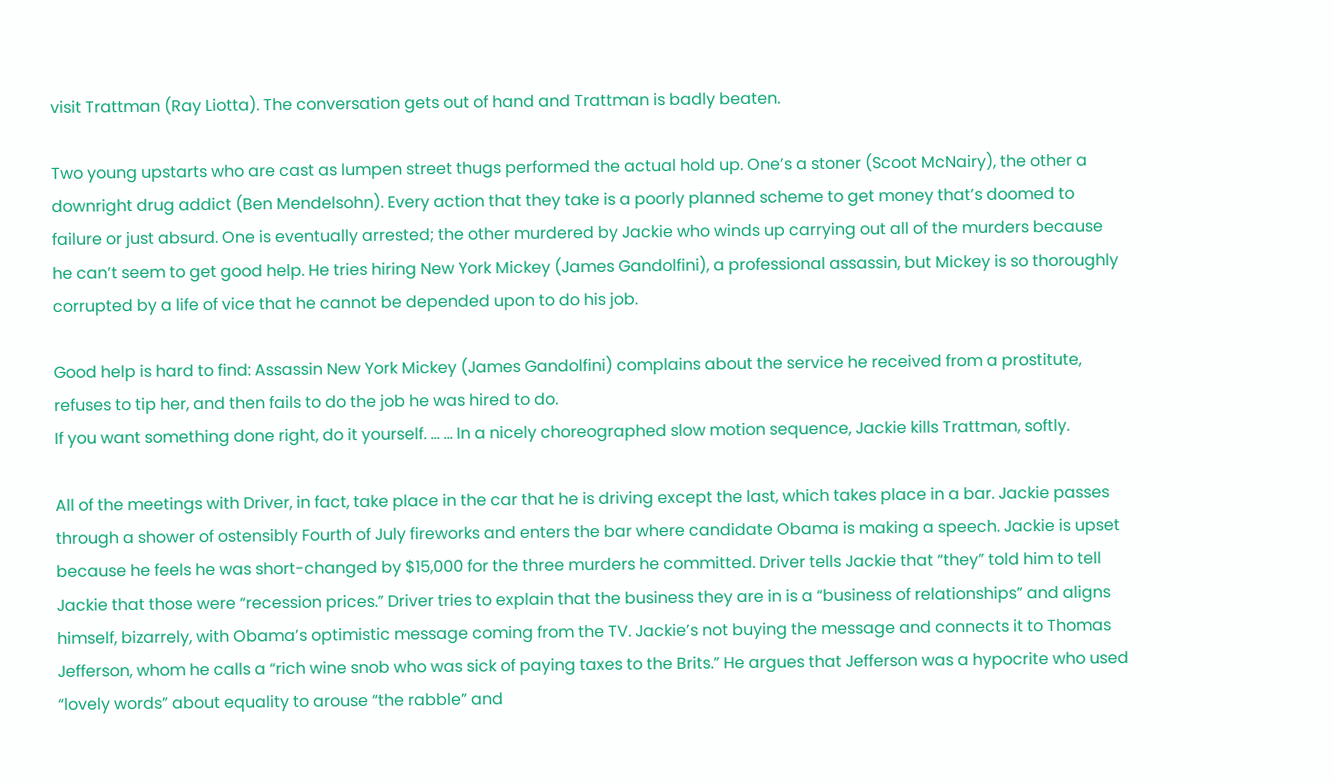visit Trattman (Ray Liotta). The conversation gets out of hand and Trattman is badly beaten.

Two young upstarts who are cast as lumpen street thugs performed the actual hold up. One’s a stoner (Scoot McNairy), the other a downright drug addict (Ben Mendelsohn). Every action that they take is a poorly planned scheme to get money that’s doomed to failure or just absurd. One is eventually arrested; the other murdered by Jackie who winds up carrying out all of the murders because he can’t seem to get good help. He tries hiring New York Mickey (James Gandolfini), a professional assassin, but Mickey is so thoroughly corrupted by a life of vice that he cannot be depended upon to do his job.

Good help is hard to find: Assassin New York Mickey (James Gandolfini) complains about the service he received from a prostitute, refuses to tip her, and then fails to do the job he was hired to do.
If you want something done right, do it yourself. ... ... In a nicely choreographed slow motion sequence, Jackie kills Trattman, softly.

All of the meetings with Driver, in fact, take place in the car that he is driving except the last, which takes place in a bar. Jackie passes through a shower of ostensibly Fourth of July fireworks and enters the bar where candidate Obama is making a speech. Jackie is upset because he feels he was short-changed by $15,000 for the three murders he committed. Driver tells Jackie that “they” told him to tell Jackie that those were “recession prices.” Driver tries to explain that the business they are in is a “business of relationships” and aligns himself, bizarrely, with Obama’s optimistic message coming from the TV. Jackie’s not buying the message and connects it to Thomas Jefferson, whom he calls a “rich wine snob who was sick of paying taxes to the Brits.” He argues that Jefferson was a hypocrite who used “lovely words” about equality to arouse “the rabble” and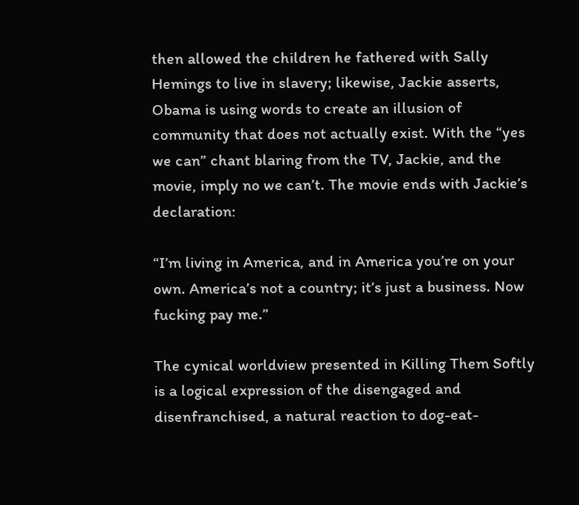then allowed the children he fathered with Sally Hemings to live in slavery; likewise, Jackie asserts, Obama is using words to create an illusion of community that does not actually exist. With the “yes we can” chant blaring from the TV, Jackie, and the movie, imply no we can’t. The movie ends with Jackie’s declaration:

“I’m living in America, and in America you’re on your own. America’s not a country; it’s just a business. Now fucking pay me.”

The cynical worldview presented in Killing Them Softly is a logical expression of the disengaged and disenfranchised, a natural reaction to dog-eat-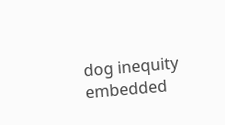dog inequity embedded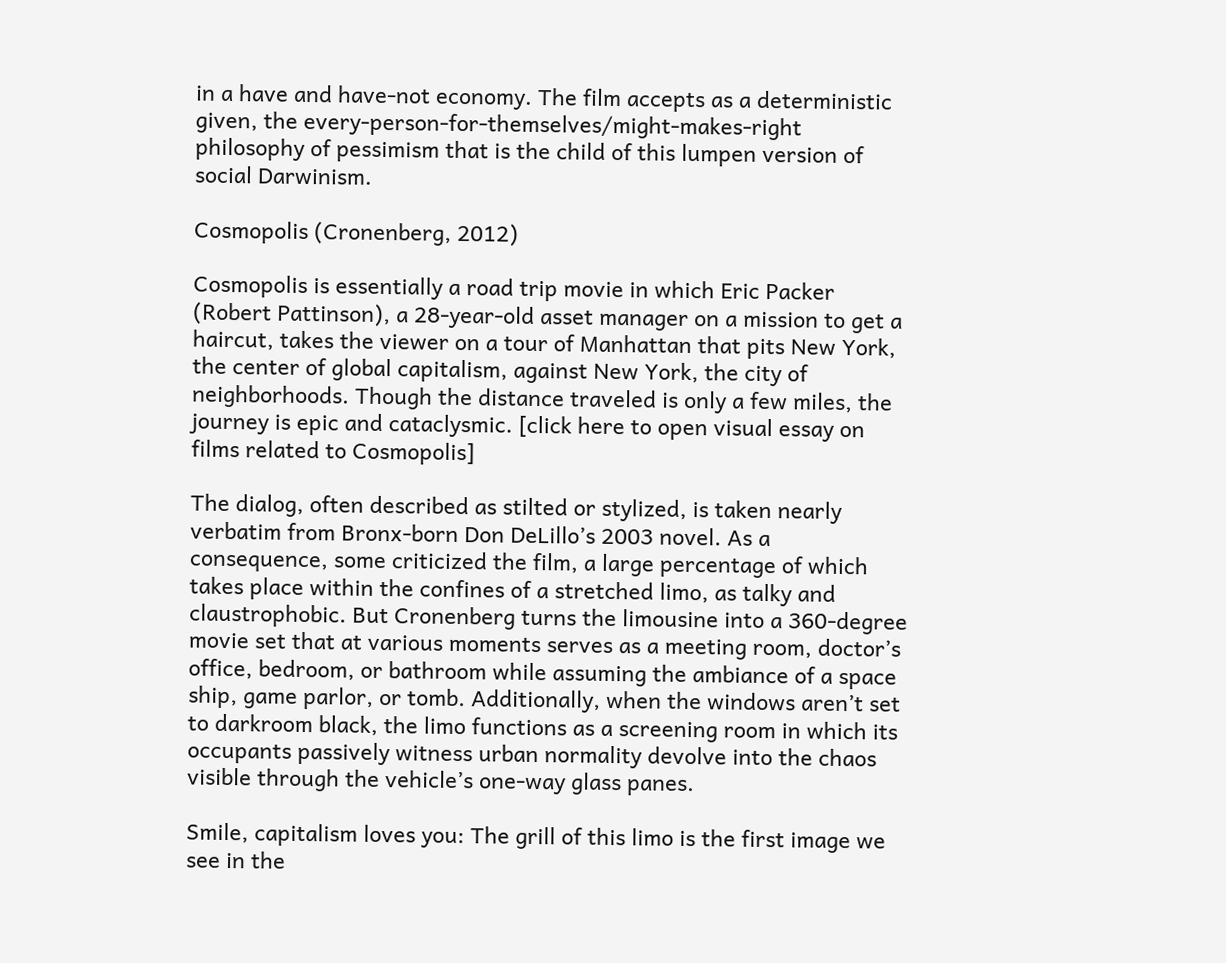in a have and have-not economy. The film accepts as a deterministic given, the every-person-for-themselves/might-makes-right philosophy of pessimism that is the child of this lumpen version of social Darwinism.

Cosmopolis (Cronenberg, 2012)

Cosmopolis is essentially a road trip movie in which Eric Packer (Robert Pattinson), a 28-year-old asset manager on a mission to get a haircut, takes the viewer on a tour of Manhattan that pits New York, the center of global capitalism, against New York, the city of neighborhoods. Though the distance traveled is only a few miles, the journey is epic and cataclysmic. [click here to open visual essay on films related to Cosmopolis]

The dialog, often described as stilted or stylized, is taken nearly verbatim from Bronx-born Don DeLillo’s 2003 novel. As a consequence, some criticized the film, a large percentage of which takes place within the confines of a stretched limo, as talky and claustrophobic. But Cronenberg turns the limousine into a 360-degree movie set that at various moments serves as a meeting room, doctor’s office, bedroom, or bathroom while assuming the ambiance of a space ship, game parlor, or tomb. Additionally, when the windows aren’t set to darkroom black, the limo functions as a screening room in which its occupants passively witness urban normality devolve into the chaos visible through the vehicle’s one-way glass panes.

Smile, capitalism loves you: The grill of this limo is the first image we see in the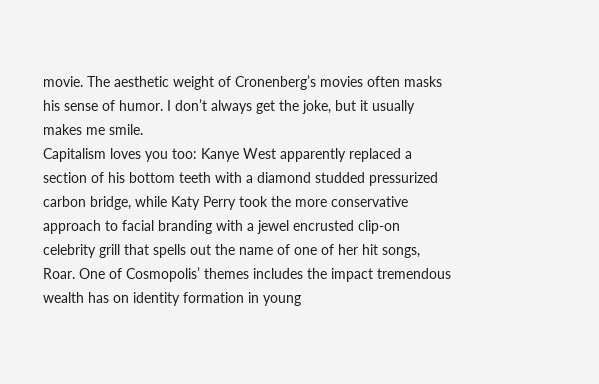movie. The aesthetic weight of Cronenberg’s movies often masks his sense of humor. I don’t always get the joke, but it usually makes me smile.
Capitalism loves you too: Kanye West apparently replaced a section of his bottom teeth with a diamond studded pressurized carbon bridge, while Katy Perry took the more conservative approach to facial branding with a jewel encrusted clip-on celebrity grill that spells out the name of one of her hit songs, Roar. One of Cosmopolis’ themes includes the impact tremendous wealth has on identity formation in young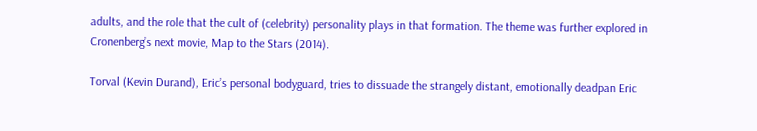adults, and the role that the cult of (celebrity) personality plays in that formation. The theme was further explored in Cronenberg’s next movie, Map to the Stars (2014).

Torval (Kevin Durand), Eric’s personal bodyguard, tries to dissuade the strangely distant, emotionally deadpan Eric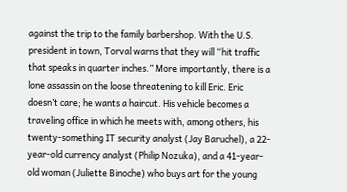against the trip to the family barbershop. With the U.S. president in town, Torval warns that they will “hit traffic that speaks in quarter inches.” More importantly, there is a lone assassin on the loose threatening to kill Eric. Eric doesn’t care; he wants a haircut. His vehicle becomes a traveling office in which he meets with, among others, his twenty-something IT security analyst (Jay Baruchel), a 22-year-old currency analyst (Philip Nozuka), and a 41-year-old woman (Juliette Binoche) who buys art for the young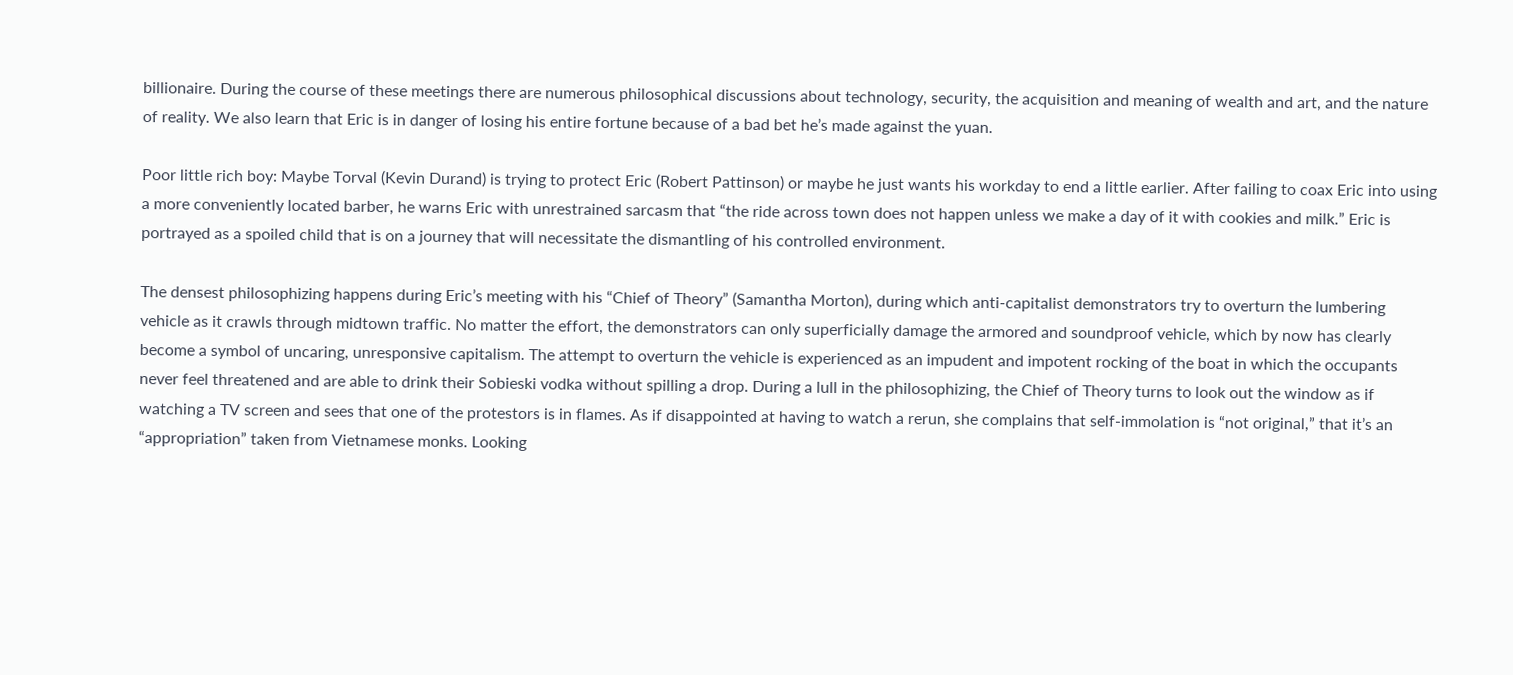billionaire. During the course of these meetings there are numerous philosophical discussions about technology, security, the acquisition and meaning of wealth and art, and the nature of reality. We also learn that Eric is in danger of losing his entire fortune because of a bad bet he’s made against the yuan.

Poor little rich boy: Maybe Torval (Kevin Durand) is trying to protect Eric (Robert Pattinson) or maybe he just wants his workday to end a little earlier. After failing to coax Eric into using a more conveniently located barber, he warns Eric with unrestrained sarcasm that “the ride across town does not happen unless we make a day of it with cookies and milk.” Eric is portrayed as a spoiled child that is on a journey that will necessitate the dismantling of his controlled environment.

The densest philosophizing happens during Eric’s meeting with his “Chief of Theory” (Samantha Morton), during which anti-capitalist demonstrators try to overturn the lumbering vehicle as it crawls through midtown traffic. No matter the effort, the demonstrators can only superficially damage the armored and soundproof vehicle, which by now has clearly become a symbol of uncaring, unresponsive capitalism. The attempt to overturn the vehicle is experienced as an impudent and impotent rocking of the boat in which the occupants never feel threatened and are able to drink their Sobieski vodka without spilling a drop. During a lull in the philosophizing, the Chief of Theory turns to look out the window as if watching a TV screen and sees that one of the protestors is in flames. As if disappointed at having to watch a rerun, she complains that self-immolation is “not original,” that it’s an “appropriation” taken from Vietnamese monks. Looking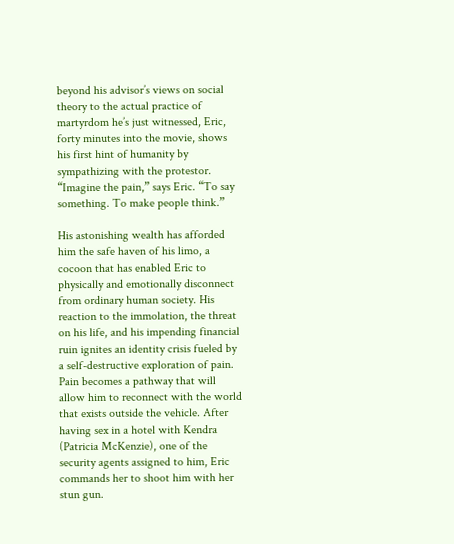beyond his advisor’s views on social theory to the actual practice of martyrdom he’s just witnessed, Eric, forty minutes into the movie, shows his first hint of humanity by sympathizing with the protestor. “Imagine the pain,” says Eric. “To say something. To make people think.”

His astonishing wealth has afforded him the safe haven of his limo, a cocoon that has enabled Eric to physically and emotionally disconnect from ordinary human society. His reaction to the immolation, the threat on his life, and his impending financial ruin ignites an identity crisis fueled by a self-destructive exploration of pain. Pain becomes a pathway that will allow him to reconnect with the world that exists outside the vehicle. After having sex in a hotel with Kendra (Patricia McKenzie), one of the security agents assigned to him, Eric commands her to shoot him with her stun gun.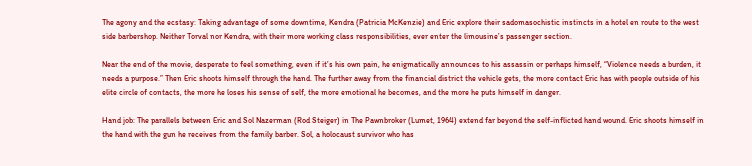The agony and the ecstasy: Taking advantage of some downtime, Kendra (Patricia McKenzie) and Eric explore their sadomasochistic instincts in a hotel en route to the west side barbershop. Neither Torval nor Kendra, with their more working class responsibilities, ever enter the limousine’s passenger section.

Near the end of the movie, desperate to feel something, even if it’s his own pain, he enigmatically announces to his assassin or perhaps himself, “Violence needs a burden, it needs a purpose.” Then Eric shoots himself through the hand. The further away from the financial district the vehicle gets, the more contact Eric has with people outside of his elite circle of contacts, the more he loses his sense of self, the more emotional he becomes, and the more he puts himself in danger.

Hand job: The parallels between Eric and Sol Nazerman (Rod Steiger) in The Pawnbroker (Lumet, 1964) extend far beyond the self-inflicted hand wound. Eric shoots himself in the hand with the gun he receives from the family barber. Sol, a holocaust survivor who has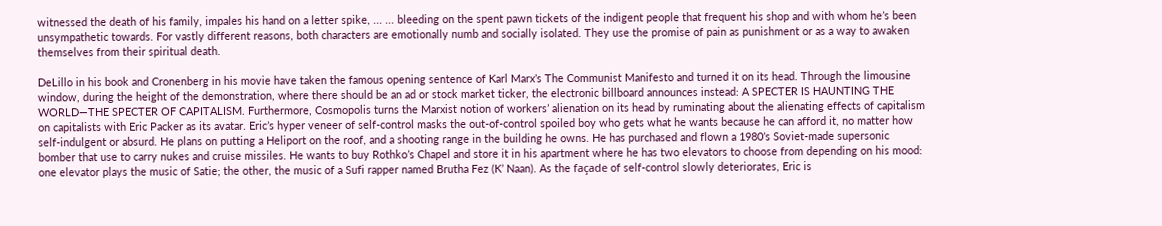witnessed the death of his family, impales his hand on a letter spike, ... ... bleeding on the spent pawn tickets of the indigent people that frequent his shop and with whom he’s been unsympathetic towards. For vastly different reasons, both characters are emotionally numb and socially isolated. They use the promise of pain as punishment or as a way to awaken themselves from their spiritual death.

DeLillo in his book and Cronenberg in his movie have taken the famous opening sentence of Karl Marx’s The Communist Manifesto and turned it on its head. Through the limousine window, during the height of the demonstration, where there should be an ad or stock market ticker, the electronic billboard announces instead: A SPECTER IS HAUNTING THE WORLD—THE SPECTER OF CAPITALISM. Furthermore, Cosmopolis turns the Marxist notion of workers’ alienation on its head by ruminating about the alienating effects of capitalism on capitalists with Eric Packer as its avatar. Eric’s hyper veneer of self-control masks the out-of-control spoiled boy who gets what he wants because he can afford it, no matter how self-indulgent or absurd. He plans on putting a Heliport on the roof, and a shooting range in the building he owns. He has purchased and flown a 1980’s Soviet-made supersonic bomber that use to carry nukes and cruise missiles. He wants to buy Rothko’s Chapel and store it in his apartment where he has two elevators to choose from depending on his mood: one elevator plays the music of Satie; the other, the music of a Sufi rapper named Brutha Fez (K’ Naan). As the façade of self-control slowly deteriorates, Eric is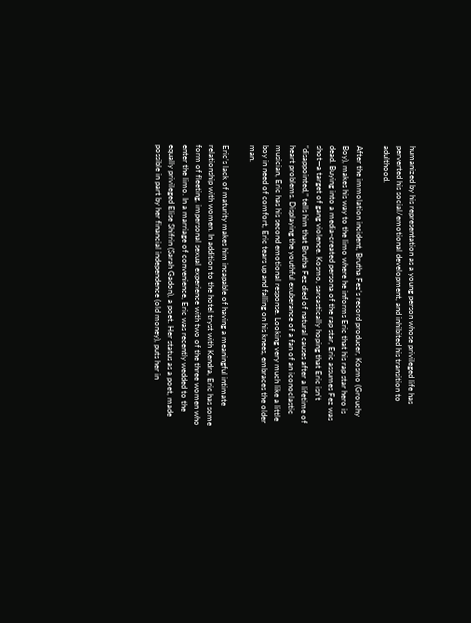humanized by his representation as a young person whose privileged life has perverted his social/emotional development, and inhibited his transition to adulthood.

After the immolation incident, Brutha Fez’s record producer, Kosmo (Grouchy Boy), makes his way to the limo where he informs Eric that his rap star hero is dead. Buying into a media-created persona of the rap star, Eric assumes Fez was shot—a target of gang violence. Kosmo, sarcastically hoping that Eric isn’t “disappointed,” tells him that Brutha Fez died of natural causes after a lifetime of heart problems. Displaying the youthful exuberance of a fan of an iconoclastic musician, Eric has his second emotional response. Looking very much like a little boy in need of comfort, Eric tears up and falling on his knees, embraces the older man.

Eric’s lack of maturity makes him incapable of having a meaningful intimate relationship with women. In addition to the hotel tryst with Kendra, Eric has some form of fleeting, impersonal sexual experience with two of the three women who enter the limo. In a marriage of convenience, Eric was recently wedded to the equally privileged Elise Shifrin (Sarah Gadon), a poet. Her status as a poet, made possible in part by her financial independence (old money), puts her in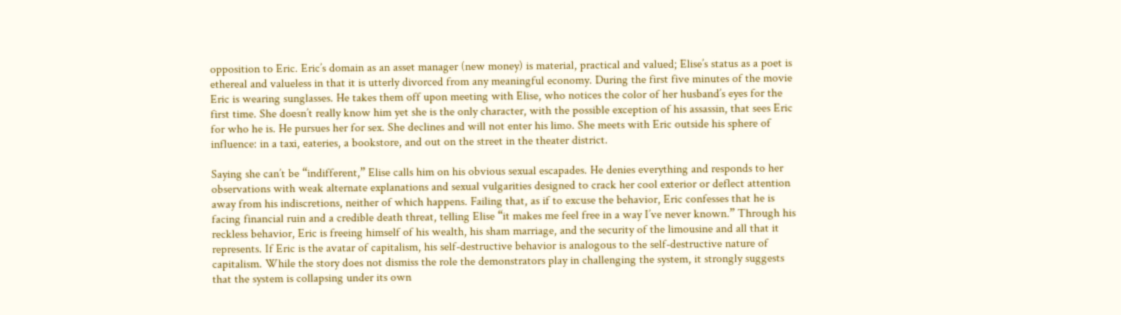opposition to Eric. Eric’s domain as an asset manager (new money) is material, practical and valued; Elise’s status as a poet is ethereal and valueless in that it is utterly divorced from any meaningful economy. During the first five minutes of the movie Eric is wearing sunglasses. He takes them off upon meeting with Elise, who notices the color of her husband’s eyes for the first time. She doesn’t really know him yet she is the only character, with the possible exception of his assassin, that sees Eric for who he is. He pursues her for sex. She declines and will not enter his limo. She meets with Eric outside his sphere of influence: in a taxi, eateries, a bookstore, and out on the street in the theater district.

Saying she can’t be “indifferent,” Elise calls him on his obvious sexual escapades. He denies everything and responds to her observations with weak alternate explanations and sexual vulgarities designed to crack her cool exterior or deflect attention away from his indiscretions, neither of which happens. Failing that, as if to excuse the behavior, Eric confesses that he is facing financial ruin and a credible death threat, telling Elise “it makes me feel free in a way I’ve never known.” Through his reckless behavior, Eric is freeing himself of his wealth, his sham marriage, and the security of the limousine and all that it represents. If Eric is the avatar of capitalism, his self-destructive behavior is analogous to the self-destructive nature of capitalism. While the story does not dismiss the role the demonstrators play in challenging the system, it strongly suggests that the system is collapsing under its own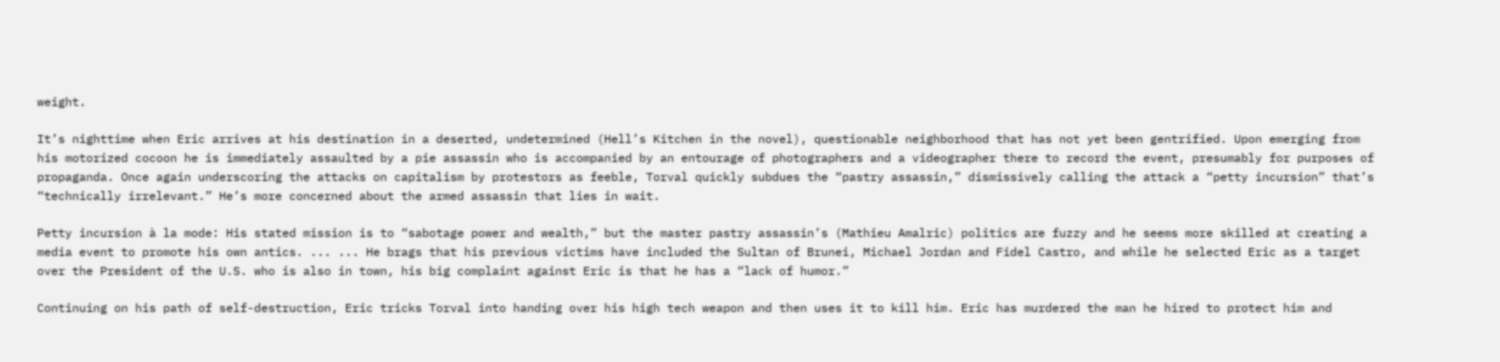weight.

It’s nighttime when Eric arrives at his destination in a deserted, undetermined (Hell’s Kitchen in the novel), questionable neighborhood that has not yet been gentrified. Upon emerging from his motorized cocoon he is immediately assaulted by a pie assassin who is accompanied by an entourage of photographers and a videographer there to record the event, presumably for purposes of propaganda. Once again underscoring the attacks on capitalism by protestors as feeble, Torval quickly subdues the “pastry assassin,” dismissively calling the attack a “petty incursion” that’s “technically irrelevant.” He’s more concerned about the armed assassin that lies in wait.

Petty incursion à la mode: His stated mission is to “sabotage power and wealth,” but the master pastry assassin’s (Mathieu Amalric) politics are fuzzy and he seems more skilled at creating a media event to promote his own antics. ... ... He brags that his previous victims have included the Sultan of Brunei, Michael Jordan and Fidel Castro, and while he selected Eric as a target over the President of the U.S. who is also in town, his big complaint against Eric is that he has a “lack of humor.”

Continuing on his path of self-destruction, Eric tricks Torval into handing over his high tech weapon and then uses it to kill him. Eric has murdered the man he hired to protect him and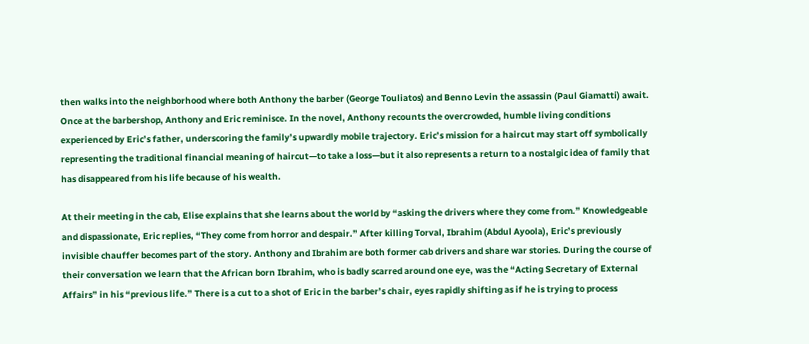then walks into the neighborhood where both Anthony the barber (George Touliatos) and Benno Levin the assassin (Paul Giamatti) await. Once at the barbershop, Anthony and Eric reminisce. In the novel, Anthony recounts the overcrowded, humble living conditions experienced by Eric’s father, underscoring the family’s upwardly mobile trajectory. Eric’s mission for a haircut may start off symbolically representing the traditional financial meaning of haircut—to take a loss—but it also represents a return to a nostalgic idea of family that has disappeared from his life because of his wealth.

At their meeting in the cab, Elise explains that she learns about the world by “asking the drivers where they come from.” Knowledgeable and dispassionate, Eric replies, “They come from horror and despair.” After killing Torval, Ibrahim (Abdul Ayoola), Eric’s previously invisible chauffer becomes part of the story. Anthony and Ibrahim are both former cab drivers and share war stories. During the course of their conversation we learn that the African born Ibrahim, who is badly scarred around one eye, was the “Acting Secretary of External Affairs” in his “previous life.” There is a cut to a shot of Eric in the barber’s chair, eyes rapidly shifting as if he is trying to process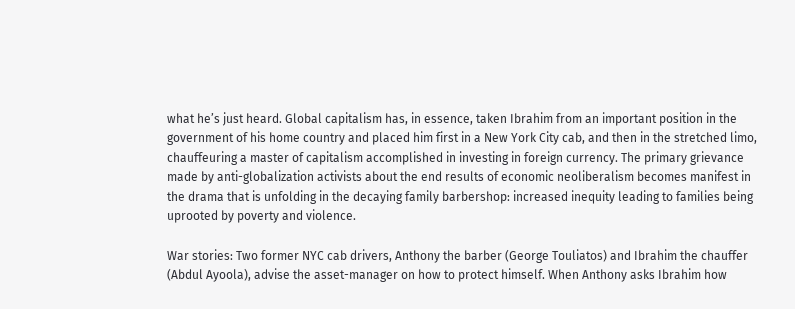what he’s just heard. Global capitalism has, in essence, taken Ibrahim from an important position in the government of his home country and placed him first in a New York City cab, and then in the stretched limo, chauffeuring a master of capitalism accomplished in investing in foreign currency. The primary grievance made by anti-globalization activists about the end results of economic neoliberalism becomes manifest in the drama that is unfolding in the decaying family barbershop: increased inequity leading to families being uprooted by poverty and violence.

War stories: Two former NYC cab drivers, Anthony the barber (George Touliatos) and Ibrahim the chauffer (Abdul Ayoola), advise the asset-manager on how to protect himself. When Anthony asks Ibrahim how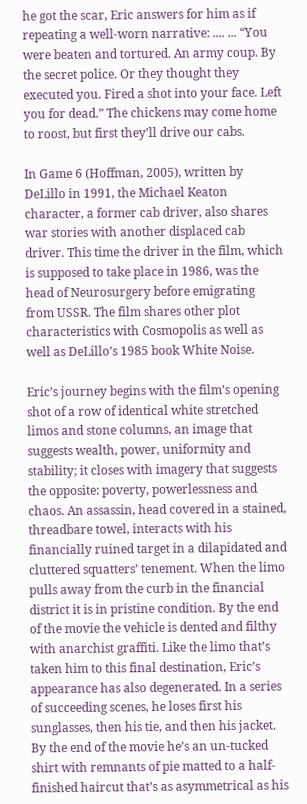he got the scar, Eric answers for him as if repeating a well-worn narrative: .... ... “You were beaten and tortured. An army coup. By the secret police. Or they thought they executed you. Fired a shot into your face. Left you for dead.” The chickens may come home to roost, but first they’ll drive our cabs.

In Game 6 (Hoffman, 2005), written by DeLillo in 1991, the Michael Keaton character, a former cab driver, also shares war stories with another displaced cab driver. This time the driver in the film, which is supposed to take place in 1986, was the head of Neurosurgery before emigrating from USSR. The film shares other plot characteristics with Cosmopolis as well as well as DeLillo’s 1985 book White Noise.

Eric’s journey begins with the film’s opening shot of a row of identical white stretched limos and stone columns, an image that suggests wealth, power, uniformity and stability; it closes with imagery that suggests the opposite: poverty, powerlessness and chaos. An assassin, head covered in a stained, threadbare towel, interacts with his financially ruined target in a dilapidated and cluttered squatters’ tenement. When the limo pulls away from the curb in the financial district it is in pristine condition. By the end of the movie the vehicle is dented and filthy with anarchist graffiti. Like the limo that’s taken him to this final destination, Eric’s appearance has also degenerated. In a series of succeeding scenes, he loses first his sunglasses, then his tie, and then his jacket. By the end of the movie he’s an un-tucked shirt with remnants of pie matted to a half-finished haircut that’s as asymmetrical as his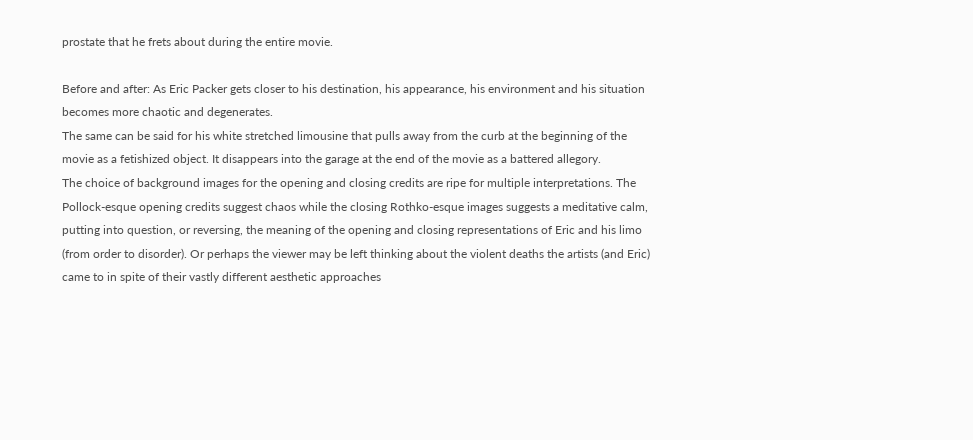prostate that he frets about during the entire movie.

Before and after: As Eric Packer gets closer to his destination, his appearance, his environment and his situation becomes more chaotic and degenerates.
The same can be said for his white stretched limousine that pulls away from the curb at the beginning of the movie as a fetishized object. It disappears into the garage at the end of the movie as a battered allegory.
The choice of background images for the opening and closing credits are ripe for multiple interpretations. The Pollock-esque opening credits suggest chaos while the closing Rothko-esque images suggests a meditative calm, putting into question, or reversing, the meaning of the opening and closing representations of Eric and his limo (from order to disorder). Or perhaps the viewer may be left thinking about the violent deaths the artists (and Eric) came to in spite of their vastly different aesthetic approaches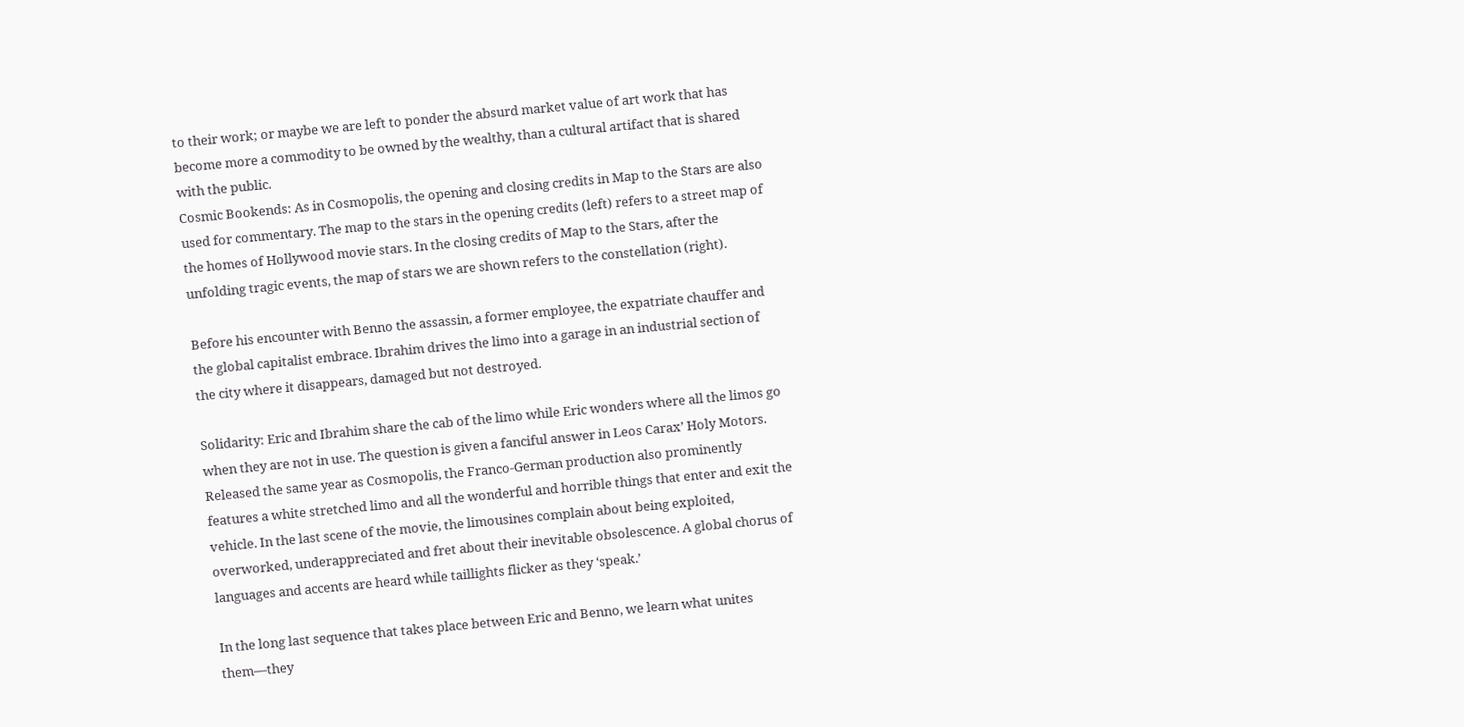to their work; or maybe we are left to ponder the absurd market value of art work that has become more a commodity to be owned by the wealthy, than a cultural artifact that is shared with the public.
Cosmic Bookends: As in Cosmopolis, the opening and closing credits in Map to the Stars are also used for commentary. The map to the stars in the opening credits (left) refers to a street map of the homes of Hollywood movie stars. In the closing credits of Map to the Stars, after the unfolding tragic events, the map of stars we are shown refers to the constellation (right).

Before his encounter with Benno the assassin, a former employee, the expatriate chauffer and the global capitalist embrace. Ibrahim drives the limo into a garage in an industrial section of the city where it disappears, damaged but not destroyed.

Solidarity: Eric and Ibrahim share the cab of the limo while Eric wonders where all the limos go when they are not in use. The question is given a fanciful answer in Leos Carax’ Holy Motors. Released the same year as Cosmopolis, the Franco-German production also prominently features a white stretched limo and all the wonderful and horrible things that enter and exit the vehicle. In the last scene of the movie, the limousines complain about being exploited, overworked, underappreciated and fret about their inevitable obsolescence. A global chorus of languages and accents are heard while taillights flicker as they ‘speak.’

In the long last sequence that takes place between Eric and Benno, we learn what unites them—they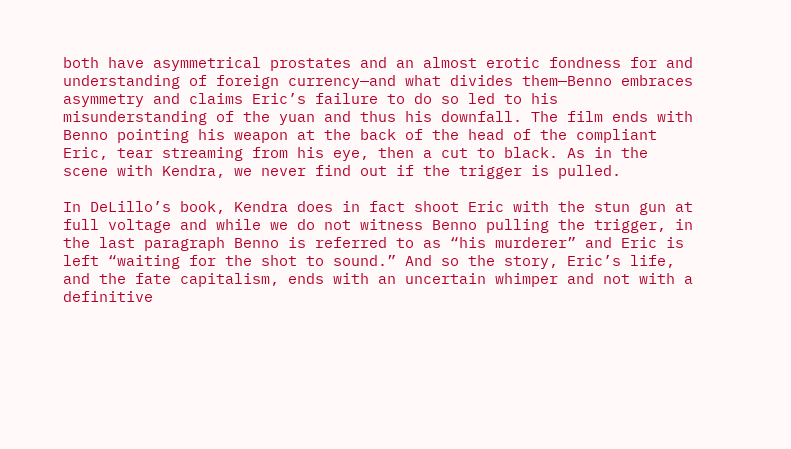both have asymmetrical prostates and an almost erotic fondness for and understanding of foreign currency—and what divides them—Benno embraces asymmetry and claims Eric’s failure to do so led to his misunderstanding of the yuan and thus his downfall. The film ends with Benno pointing his weapon at the back of the head of the compliant Eric, tear streaming from his eye, then a cut to black. As in the scene with Kendra, we never find out if the trigger is pulled.

In DeLillo’s book, Kendra does in fact shoot Eric with the stun gun at full voltage and while we do not witness Benno pulling the trigger, in the last paragraph Benno is referred to as “his murderer” and Eric is left “waiting for the shot to sound.” And so the story, Eric’s life, and the fate capitalism, ends with an uncertain whimper and not with a definitive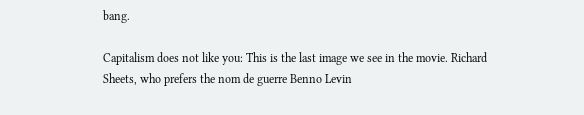bang.

Capitalism does not like you: This is the last image we see in the movie. Richard Sheets, who prefers the nom de guerre Benno Levin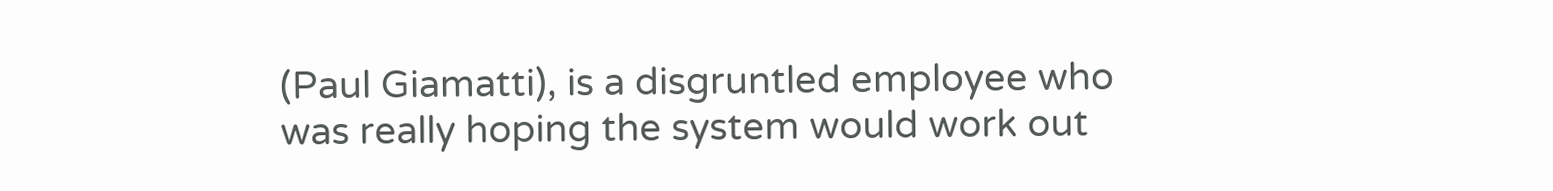(Paul Giamatti), is a disgruntled employee who was really hoping the system would work out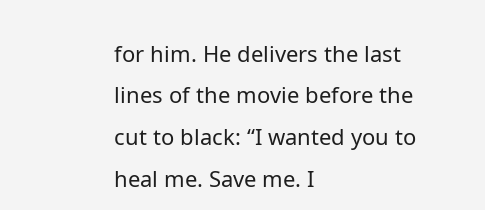for him. He delivers the last lines of the movie before the cut to black: “I wanted you to heal me. Save me. I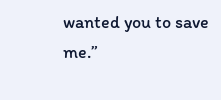wanted you to save me.”